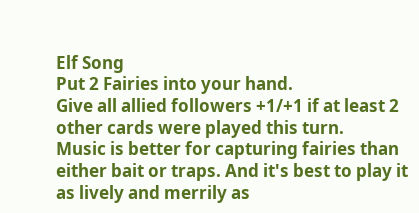Elf Song
Put 2 Fairies into your hand.
Give all allied followers +1/+1 if at least 2 other cards were played this turn.
Music is better for capturing fairies than either bait or traps. And it's best to play it as lively and merrily as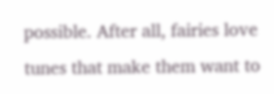possible. After all, fairies love tunes that make them want to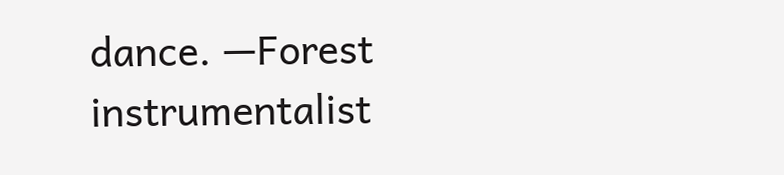dance. —Forest instrumentalist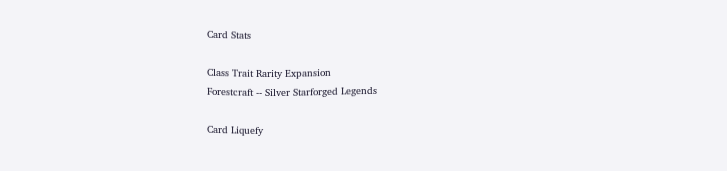Card Stats

Class Trait Rarity Expansion
Forestcraft -- Silver Starforged Legends

Card Liquefy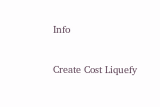Info

Create Cost Liquefy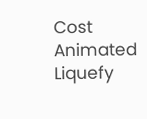Cost Animated Liquefy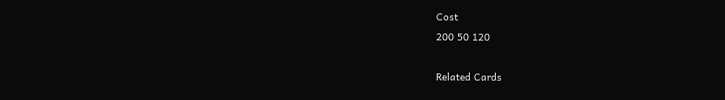Cost
200 50 120

Related Cards